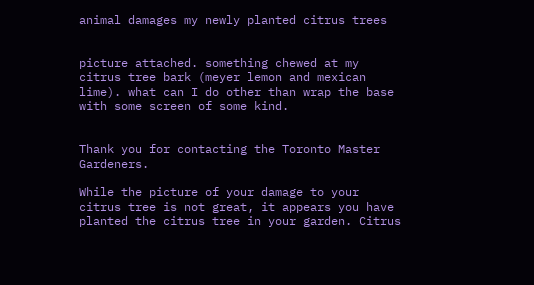animal damages my newly planted citrus trees


picture attached. something chewed at my citrus tree bark (meyer lemon and mexican lime). what can I do other than wrap the base with some screen of some kind.


Thank you for contacting the Toronto Master Gardeners.

While the picture of your damage to your citrus tree is not great, it appears you have planted the citrus tree in your garden. Citrus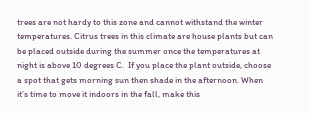trees are not hardy to this zone and cannot withstand the winter temperatures. Citrus trees in this climate are house plants but can be placed outside during the summer once the temperatures at night is above 10 degrees C.  If you place the plant outside, choose a spot that gets morning sun then shade in the afternoon. When it’s time to move it indoors in the fall, make this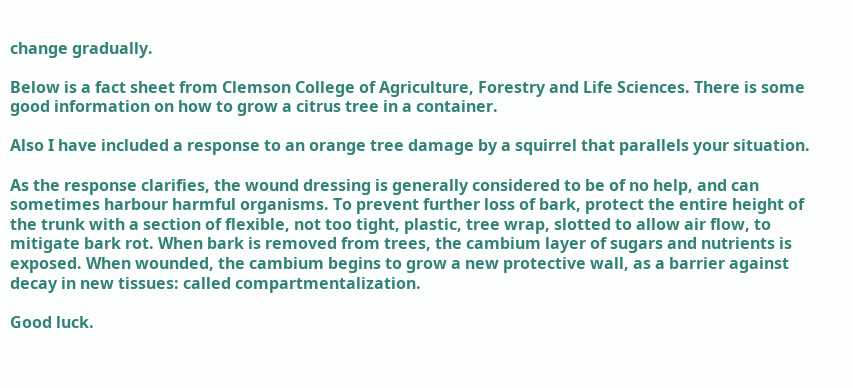change gradually.

Below is a fact sheet from Clemson College of Agriculture, Forestry and Life Sciences. There is some good information on how to grow a citrus tree in a container.

Also I have included a response to an orange tree damage by a squirrel that parallels your situation.

As the response clarifies, the wound dressing is generally considered to be of no help, and can sometimes harbour harmful organisms. To prevent further loss of bark, protect the entire height of the trunk with a section of flexible, not too tight, plastic, tree wrap, slotted to allow air flow, to mitigate bark rot. When bark is removed from trees, the cambium layer of sugars and nutrients is exposed. When wounded, the cambium begins to grow a new protective wall, as a barrier against decay in new tissues: called compartmentalization.

Good luck.